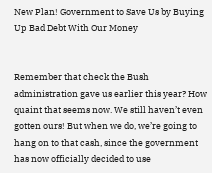New Plan! Government to Save Us by Buying Up Bad Debt With Our Money


Remember that check the Bush administration gave us earlier this year? How quaint that seems now. We still haven’t even gotten ours! But when we do, we’re going to hang on to that cash, since the government has now officially decided to use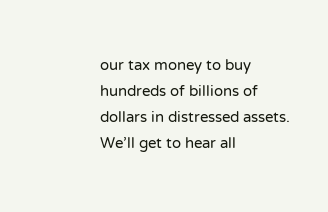our tax money to buy hundreds of billions of dollars in distressed assets. We’ll get to hear all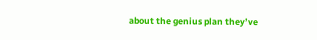about the genius plan they’ve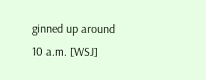ginned up around 10 a.m. [WSJ]